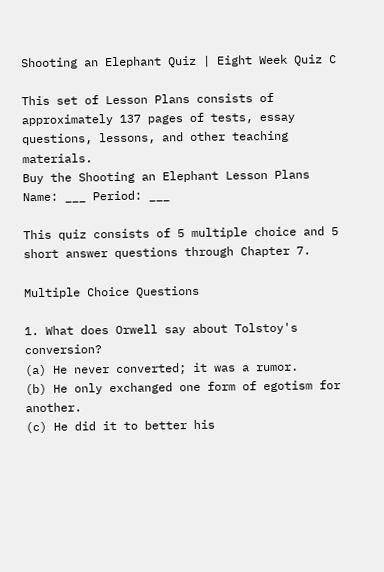Shooting an Elephant Quiz | Eight Week Quiz C

This set of Lesson Plans consists of approximately 137 pages of tests, essay questions, lessons, and other teaching materials.
Buy the Shooting an Elephant Lesson Plans
Name: ___ Period: ___

This quiz consists of 5 multiple choice and 5 short answer questions through Chapter 7.

Multiple Choice Questions

1. What does Orwell say about Tolstoy's conversion?
(a) He never converted; it was a rumor.
(b) He only exchanged one form of egotism for another.
(c) He did it to better his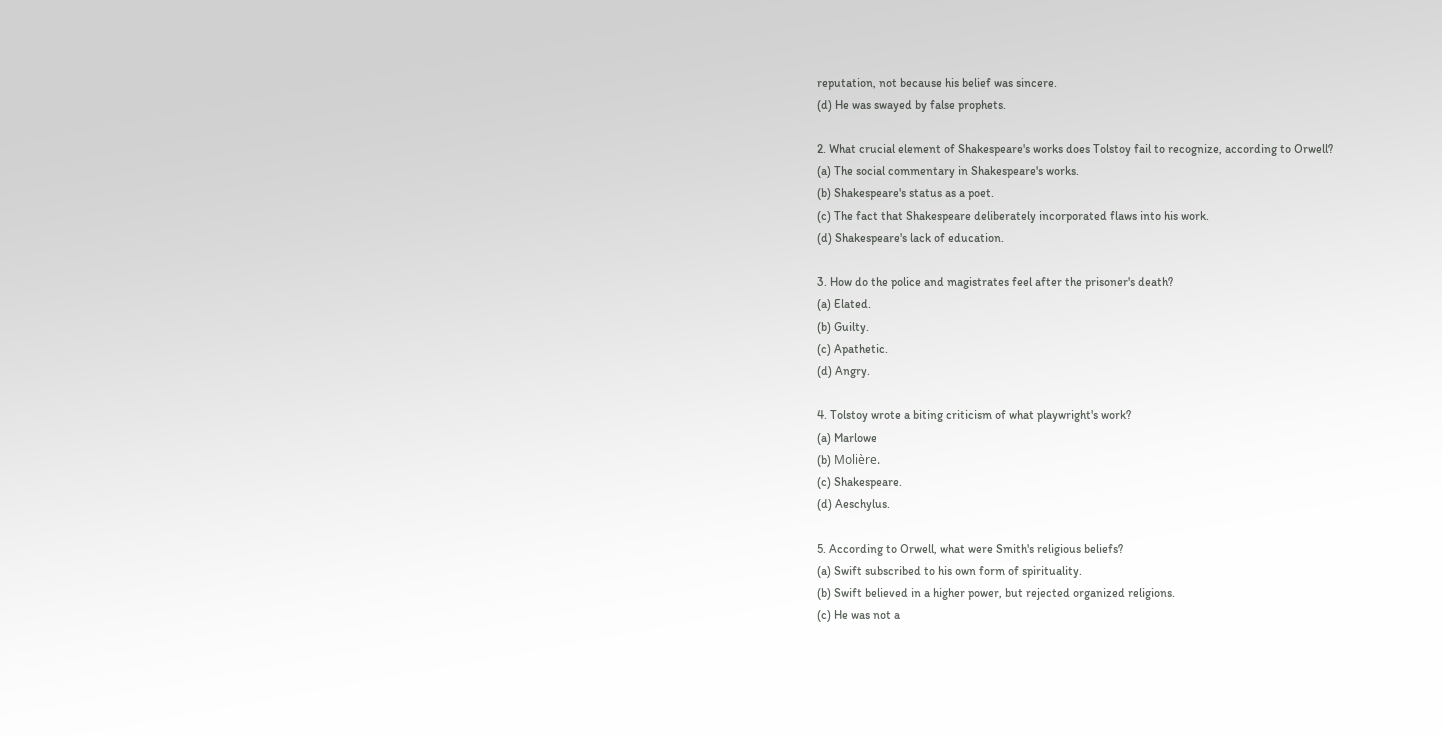reputation, not because his belief was sincere.
(d) He was swayed by false prophets.

2. What crucial element of Shakespeare's works does Tolstoy fail to recognize, according to Orwell?
(a) The social commentary in Shakespeare's works.
(b) Shakespeare's status as a poet.
(c) The fact that Shakespeare deliberately incorporated flaws into his work.
(d) Shakespeare's lack of education.

3. How do the police and magistrates feel after the prisoner's death?
(a) Elated.
(b) Guilty.
(c) Apathetic.
(d) Angry.

4. Tolstoy wrote a biting criticism of what playwright's work?
(a) Marlowe
(b) Molière.
(c) Shakespeare.
(d) Aeschylus.

5. According to Orwell, what were Smith's religious beliefs?
(a) Swift subscribed to his own form of spirituality.
(b) Swift believed in a higher power, but rejected organized religions.
(c) He was not a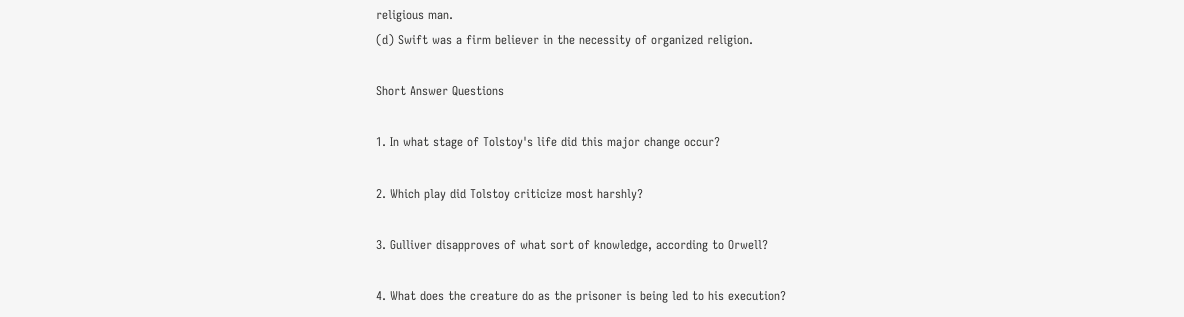religious man.
(d) Swift was a firm believer in the necessity of organized religion.

Short Answer Questions

1. In what stage of Tolstoy's life did this major change occur?

2. Which play did Tolstoy criticize most harshly?

3. Gulliver disapproves of what sort of knowledge, according to Orwell?

4. What does the creature do as the prisoner is being led to his execution?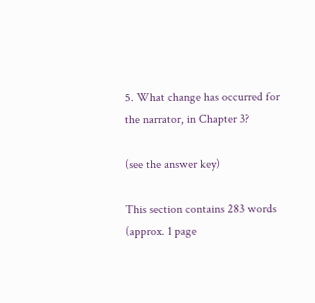5. What change has occurred for the narrator, in Chapter 3?

(see the answer key)

This section contains 283 words
(approx. 1 page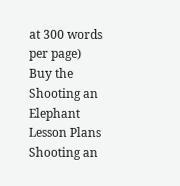at 300 words per page)
Buy the Shooting an Elephant Lesson Plans
Shooting an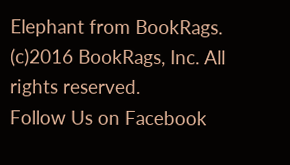Elephant from BookRags. (c)2016 BookRags, Inc. All rights reserved.
Follow Us on Facebook